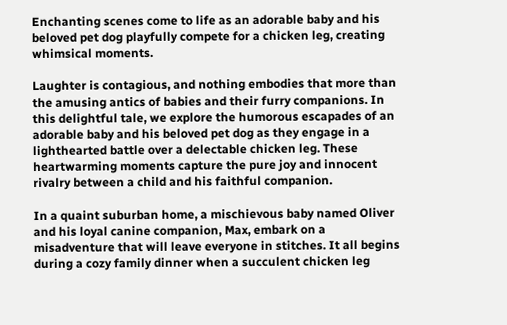Enchanting scenes come to life as an adorable baby and his beloved pet dog playfully compete for a chicken leg, creating whimsical moments.

Laughter is contagious, and nothing embodies that more than the amusing antics of babies and their furry companions. In this delightful tale, we explore the humorous escapades of an adorable baby and his beloved pet dog as they engage in a lighthearted battle over a delectable chicken leg. These heartwarming moments capture the pure joy and innocent rivalry between a child and his faithful companion.

In a quaint suburban home, a mischievous baby named Oliver and his loyal canine companion, Max, embark on a misadventure that will leave everyone in stitches. It all begins during a cozy family dinner when a succulent chicken leg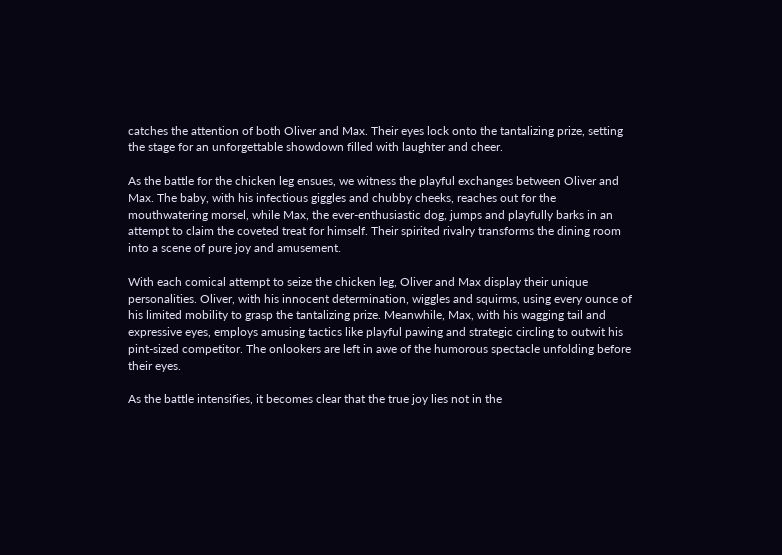catches the attention of both Oliver and Max. Their eyes lock onto the tantalizing prize, setting the stage for an unforgettable showdown filled with laughter and cheer.

As the battle for the chicken leg ensues, we witness the playful exchanges between Oliver and Max. The baby, with his infectious giggles and chubby cheeks, reaches out for the mouthwatering morsel, while Max, the ever-enthusiastic dog, jumps and playfully barks in an attempt to claim the coveted treat for himself. Their spirited rivalry transforms the dining room into a scene of pure joy and amusement.

With each comical attempt to seize the chicken leg, Oliver and Max display their unique personalities. Oliver, with his innocent determination, wiggles and squirms, using every ounce of his limited mobility to grasp the tantalizing prize. Meanwhile, Max, with his wagging tail and expressive eyes, employs amusing tactics like playful pawing and strategic circling to outwit his pint-sized competitor. The onlookers are left in awe of the humorous spectacle unfolding before their eyes.

As the battle intensifies, it becomes clear that the true joy lies not in the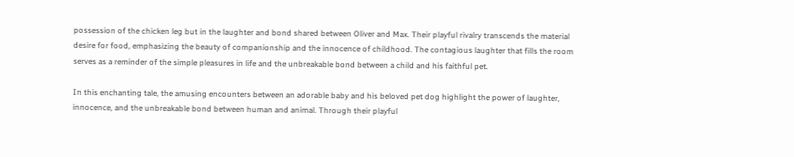possession of the chicken leg but in the laughter and bond shared between Oliver and Max. Their playful rivalry transcends the material desire for food, emphasizing the beauty of companionship and the innocence of childhood. The contagious laughter that fills the room serves as a reminder of the simple pleasures in life and the unbreakable bond between a child and his faithful pet.

In this enchanting tale, the amusing encounters between an adorable baby and his beloved pet dog highlight the power of laughter, innocence, and the unbreakable bond between human and animal. Through their playful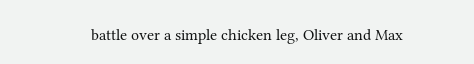battle over a simple chicken leg, Oliver and Max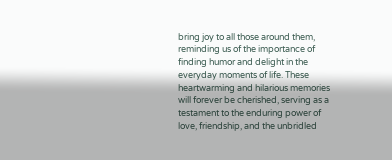bring joy to all those around them, reminding us of the importance of finding humor and delight in the everyday moments of life. These heartwarming and hilarious memories will forever be cherished, serving as a testament to the enduring power of love, friendship, and the unbridled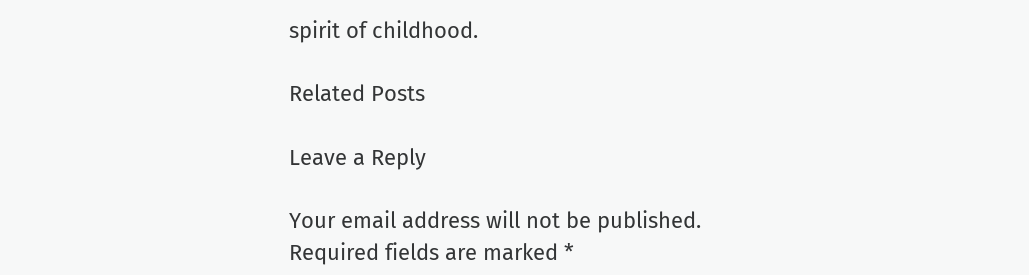spirit of childhood.

Related Posts

Leave a Reply

Your email address will not be published. Required fields are marked *